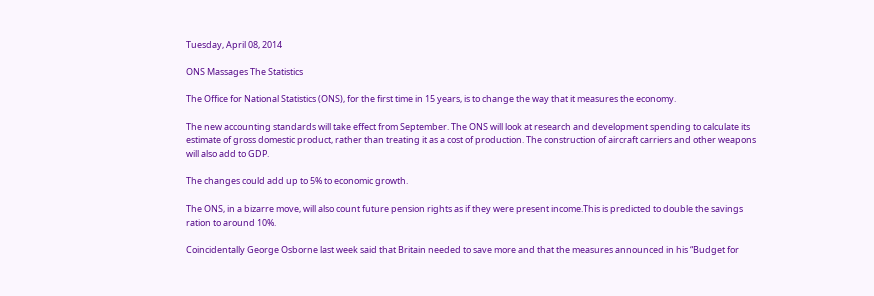Tuesday, April 08, 2014

ONS Massages The Statistics

The Office for National Statistics (ONS), for the first time in 15 years, is to change the way that it measures the economy.

The new accounting standards will take effect from September. The ONS will look at research and development spending to calculate its estimate of gross domestic product, rather than treating it as a cost of production. The construction of aircraft carriers and other weapons will also add to GDP.

The changes could add up to 5% to economic growth.

The ONS, in a bizarre move, will also count future pension rights as if they were present income.This is predicted to double the savings ration to around 10%.

Coincidentally George Osborne last week said that Britain needed to save more and that the measures announced in his “Budget for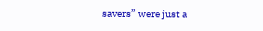savers” were just a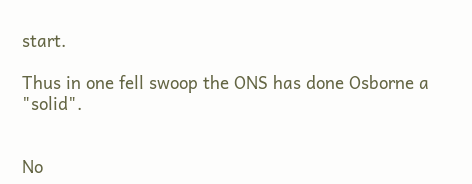start.

Thus in one fell swoop the ONS has done Osborne a "solid".


No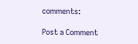comments:

Post a Comment